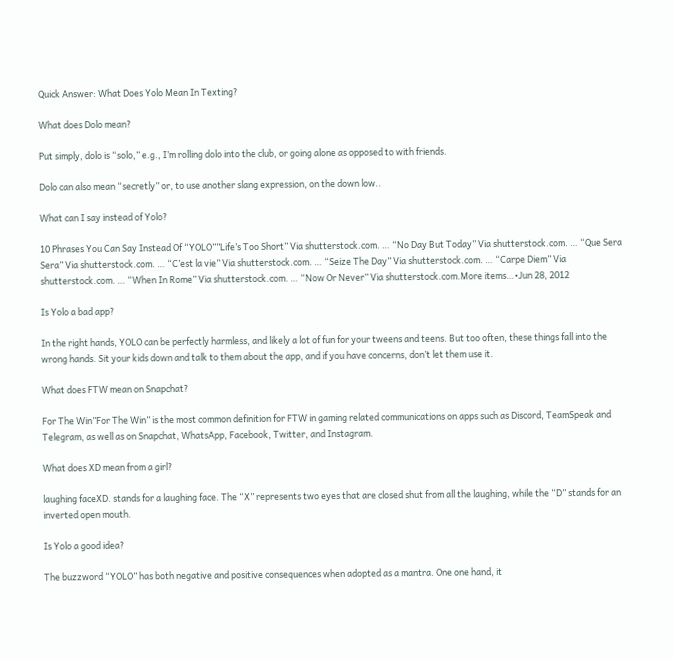Quick Answer: What Does Yolo Mean In Texting?

What does Dolo mean?

Put simply, dolo is “solo,” e.g., I’m rolling dolo into the club, or going alone as opposed to with friends.

Dolo can also mean “secretly” or, to use another slang expression, on the down low..

What can I say instead of Yolo?

10 Phrases You Can Say Instead Of “YOLO””Life’s Too Short” Via shutterstock.com. … “No Day But Today” Via shutterstock.com. … “Que Sera Sera” Via shutterstock.com. … “C’est la vie” Via shutterstock.com. … “Seize The Day” Via shutterstock.com. … “Carpe Diem” Via shutterstock.com. … “When In Rome” Via shutterstock.com. … “Now Or Never” Via shutterstock.com.More items…•Jun 28, 2012

Is Yolo a bad app?

In the right hands, YOLO can be perfectly harmless, and likely a lot of fun for your tweens and teens. But too often, these things fall into the wrong hands. Sit your kids down and talk to them about the app, and if you have concerns, don’t let them use it.

What does FTW mean on Snapchat?

For The Win”For The Win” is the most common definition for FTW in gaming related communications on apps such as Discord, TeamSpeak and Telegram, as well as on Snapchat, WhatsApp, Facebook, Twitter, and Instagram.

What does XD mean from a girl?

laughing faceXD. stands for a laughing face. The “X” represents two eyes that are closed shut from all the laughing, while the “D” stands for an inverted open mouth.

Is Yolo a good idea?

The buzzword “YOLO” has both negative and positive consequences when adopted as a mantra. One one hand, it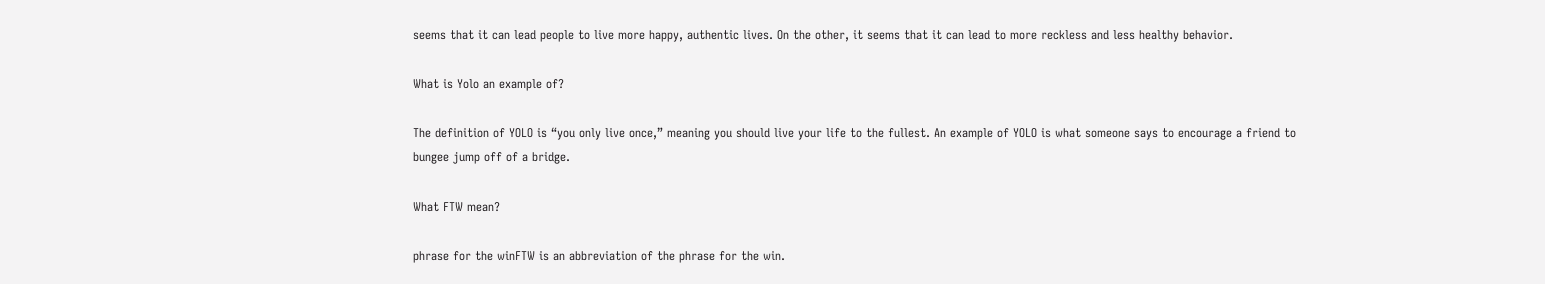seems that it can lead people to live more happy, authentic lives. On the other, it seems that it can lead to more reckless and less healthy behavior.

What is Yolo an example of?

The definition of YOLO is “you only live once,” meaning you should live your life to the fullest. An example of YOLO is what someone says to encourage a friend to bungee jump off of a bridge.

What FTW mean?

phrase for the winFTW is an abbreviation of the phrase for the win.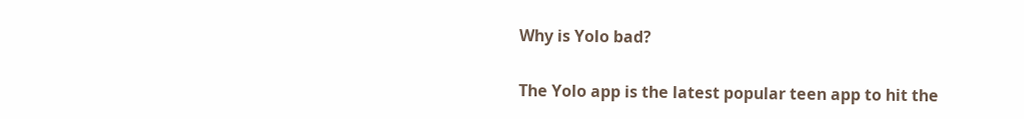Why is Yolo bad?

The Yolo app is the latest popular teen app to hit the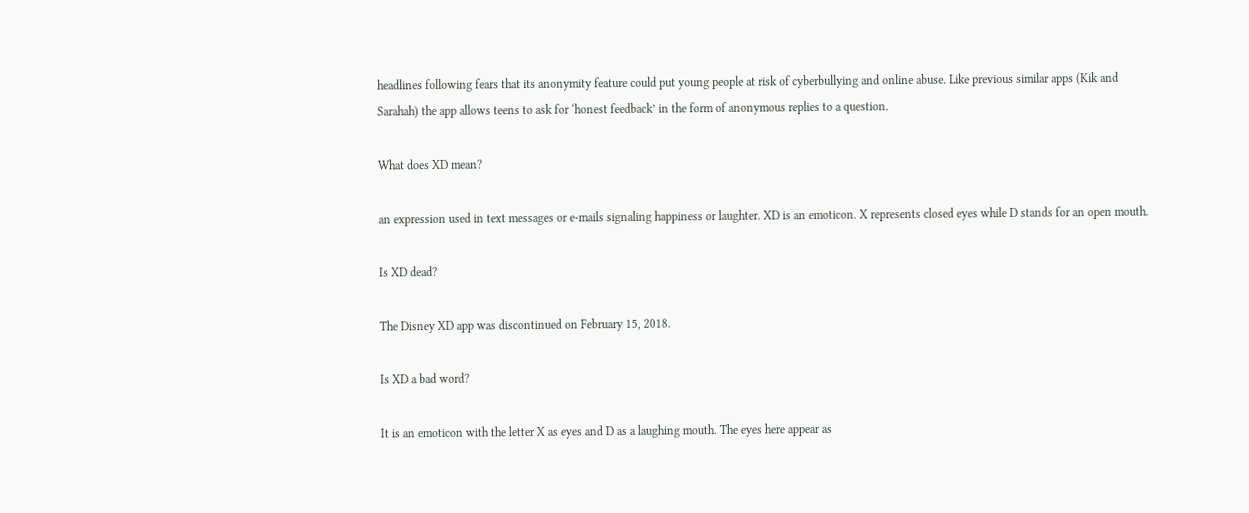headlines following fears that its anonymity feature could put young people at risk of cyberbullying and online abuse. Like previous similar apps (Kik and Sarahah) the app allows teens to ask for ‘honest feedback’ in the form of anonymous replies to a question.

What does XD mean?

an expression used in text messages or e-mails signaling happiness or laughter. XD is an emoticon. X represents closed eyes while D stands for an open mouth.

Is XD dead?

The Disney XD app was discontinued on February 15, 2018.

Is XD a bad word?

It is an emoticon with the letter X as eyes and D as a laughing mouth. The eyes here appear as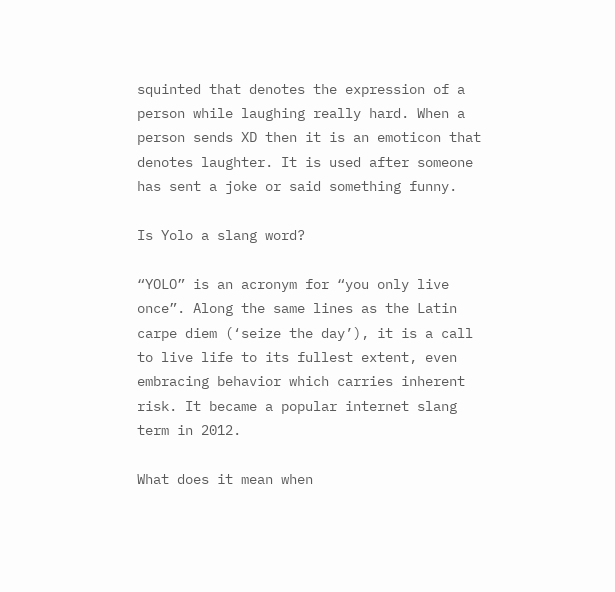squinted that denotes the expression of a person while laughing really hard. When a person sends XD then it is an emoticon that denotes laughter. It is used after someone has sent a joke or said something funny.

Is Yolo a slang word?

“YOLO” is an acronym for “you only live once”. Along the same lines as the Latin carpe diem (‘seize the day’), it is a call to live life to its fullest extent, even embracing behavior which carries inherent risk. It became a popular internet slang term in 2012.

What does it mean when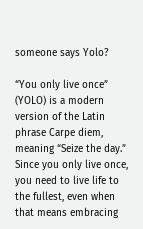someone says Yolo?

“You only live once” (YOLO) is a modern version of the Latin phrase Carpe diem, meaning “Seize the day.” Since you only live once, you need to live life to the fullest, even when that means embracing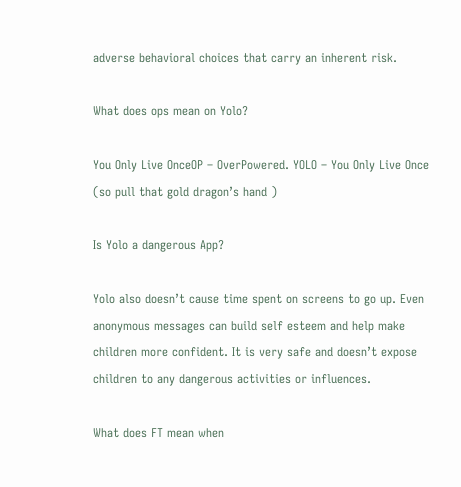adverse behavioral choices that carry an inherent risk.

What does ops mean on Yolo?

You Only Live OnceOP – OverPowered. YOLO – You Only Live Once (so pull that gold dragon’s hand )

Is Yolo a dangerous App?

Yolo also doesn’t cause time spent on screens to go up. Even anonymous messages can build self esteem and help make children more confident. It is very safe and doesn’t expose children to any dangerous activities or influences.

What does FT mean when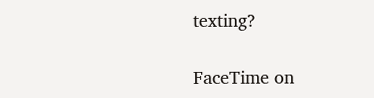texting?

FaceTime on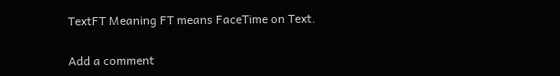TextFT Meaning FT means FaceTime on Text.

Add a comment